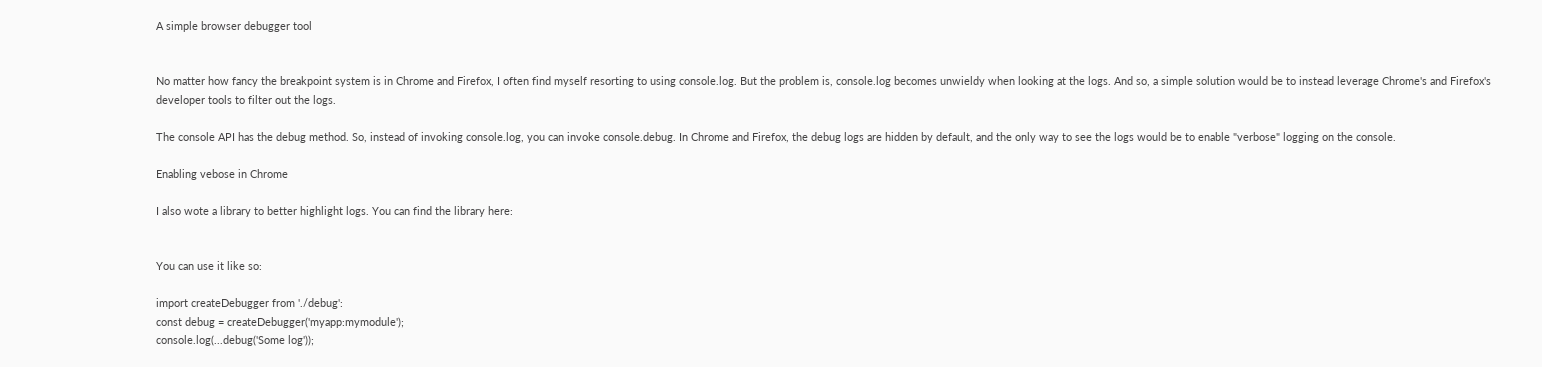A simple browser debugger tool


No matter how fancy the breakpoint system is in Chrome and Firefox, I often find myself resorting to using console.log. But the problem is, console.log becomes unwieldy when looking at the logs. And so, a simple solution would be to instead leverage Chrome's and Firefox's developer tools to filter out the logs.

The console API has the debug method. So, instead of invoking console.log, you can invoke console.debug. In Chrome and Firefox, the debug logs are hidden by default, and the only way to see the logs would be to enable "verbose" logging on the console.

Enabling vebose in Chrome

I also wote a library to better highlight logs. You can find the library here:


You can use it like so:

import createDebugger from './debug':
const debug = createDebugger('myapp:mymodule');
console.log(...debug('Some log'));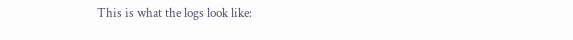This is what the logs look like: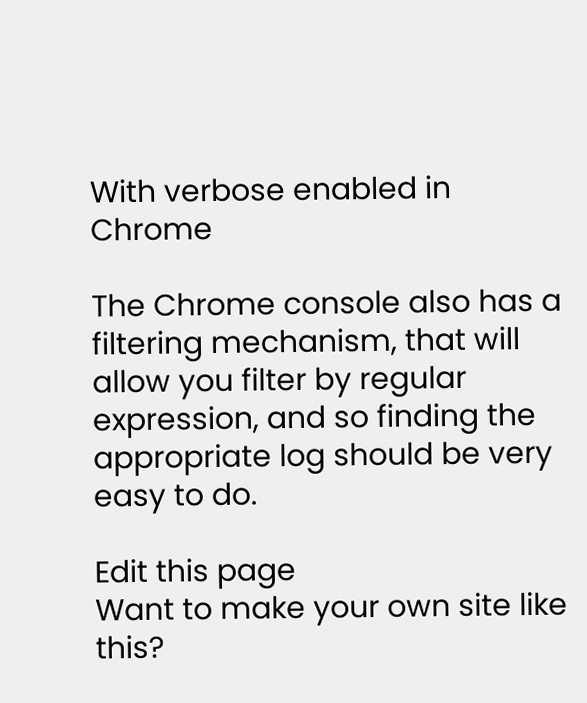With verbose enabled in Chrome

The Chrome console also has a filtering mechanism, that will allow you filter by regular expression, and so finding the appropriate log should be very easy to do.

Edit this page
Want to make your own site like this?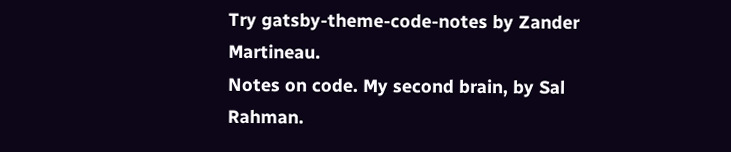Try gatsby-theme-code-notes by Zander Martineau.
Notes on code. My second brain, by Sal Rahman.